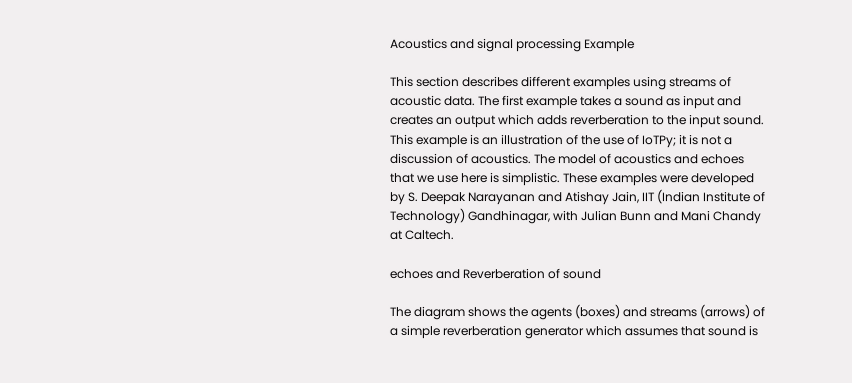Acoustics and signal processing Example

This section describes different examples using streams of acoustic data. The first example takes a sound as input and creates an output which adds reverberation to the input sound. This example is an illustration of the use of IoTPy; it is not a discussion of acoustics. The model of acoustics and echoes that we use here is simplistic. These examples were developed by S. Deepak Narayanan and Atishay Jain, IIT (Indian Institute of Technology) Gandhinagar, with Julian Bunn and Mani Chandy at Caltech.

echoes and Reverberation of sound

The diagram shows the agents (boxes) and streams (arrows) of a simple reverberation generator which assumes that sound is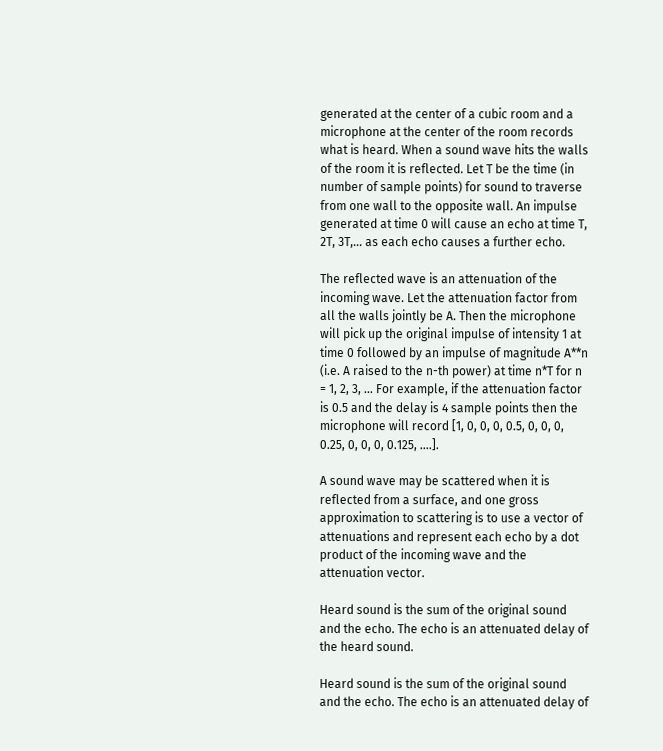generated at the center of a cubic room and a microphone at the center of the room records what is heard. When a sound wave hits the walls of the room it is reflected. Let T be the time (in number of sample points) for sound to traverse from one wall to the opposite wall. An impulse generated at time 0 will cause an echo at time T, 2T, 3T,… as each echo causes a further echo.

The reflected wave is an attenuation of the incoming wave. Let the attenuation factor from all the walls jointly be A. Then the microphone will pick up the original impulse of intensity 1 at time 0 followed by an impulse of magnitude A**n (i.e. A raised to the n-th power) at time n*T for n = 1, 2, 3, … For example, if the attenuation factor is 0.5 and the delay is 4 sample points then the microphone will record [1, 0, 0, 0, 0.5, 0, 0, 0, 0.25, 0, 0, 0, 0.125, ….].

A sound wave may be scattered when it is reflected from a surface, and one gross approximation to scattering is to use a vector of attenuations and represent each echo by a dot product of the incoming wave and the attenuation vector.

Heard sound is the sum of the original sound and the echo. The echo is an attenuated delay of the heard sound.

Heard sound is the sum of the original sound and the echo. The echo is an attenuated delay of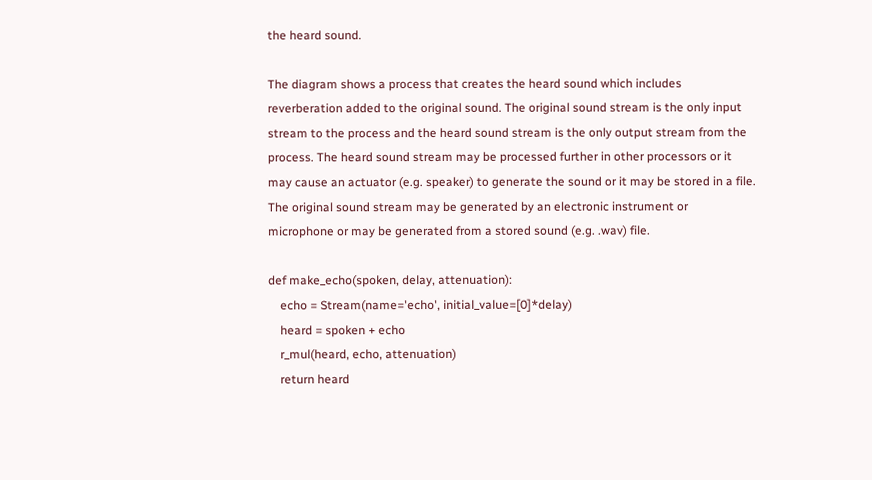the heard sound.

The diagram shows a process that creates the heard sound which includes reverberation added to the original sound. The original sound stream is the only input stream to the process and the heard sound stream is the only output stream from the process. The heard sound stream may be processed further in other processors or it may cause an actuator (e.g. speaker) to generate the sound or it may be stored in a file. The original sound stream may be generated by an electronic instrument or microphone or may be generated from a stored sound (e.g. .wav) file.

def make_echo(spoken, delay, attenuation):
    echo = Stream(name='echo', initial_value=[0]*delay)
    heard = spoken + echo
    r_mul(heard, echo, attenuation)
    return heard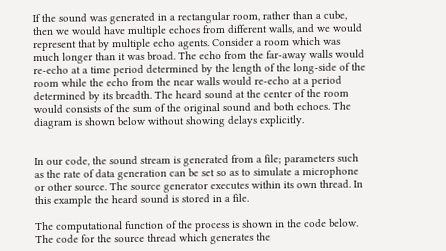If the sound was generated in a rectangular room, rather than a cube, then we would have multiple echoes from different walls, and we would represent that by multiple echo agents. Consider a room which was much longer than it was broad. The echo from the far-away walls would re-echo at a time period determined by the length of the long-side of the room while the echo from the near walls would re-echo at a period determined by its breadth. The heard sound at the center of the room would consists of the sum of the original sound and both echoes. The diagram is shown below without showing delays explicitly.


In our code, the sound stream is generated from a file; parameters such as the rate of data generation can be set so as to simulate a microphone or other source. The source generator executes within its own thread. In this example the heard sound is stored in a file.

The computational function of the process is shown in the code below. The code for the source thread which generates the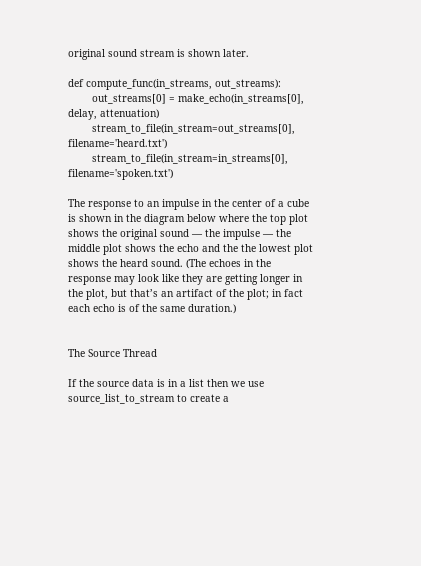original sound stream is shown later.

def compute_func(in_streams, out_streams):
        out_streams[0] = make_echo(in_streams[0], delay, attenuation)
        stream_to_file(in_stream=out_streams[0], filename='heard.txt')
        stream_to_file(in_stream=in_streams[0], filename='spoken.txt')

The response to an impulse in the center of a cube is shown in the diagram below where the top plot shows the original sound — the impulse — the middle plot shows the echo and the the lowest plot shows the heard sound. (The echoes in the response may look like they are getting longer in the plot, but that’s an artifact of the plot; in fact each echo is of the same duration.)


The Source Thread

If the source data is in a list then we use source_list_to_stream to create a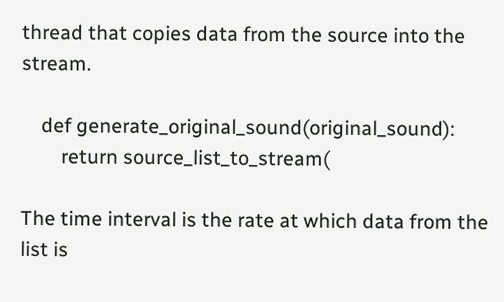thread that copies data from the source into the stream.

    def generate_original_sound(original_sound):
        return source_list_to_stream(

The time interval is the rate at which data from the list is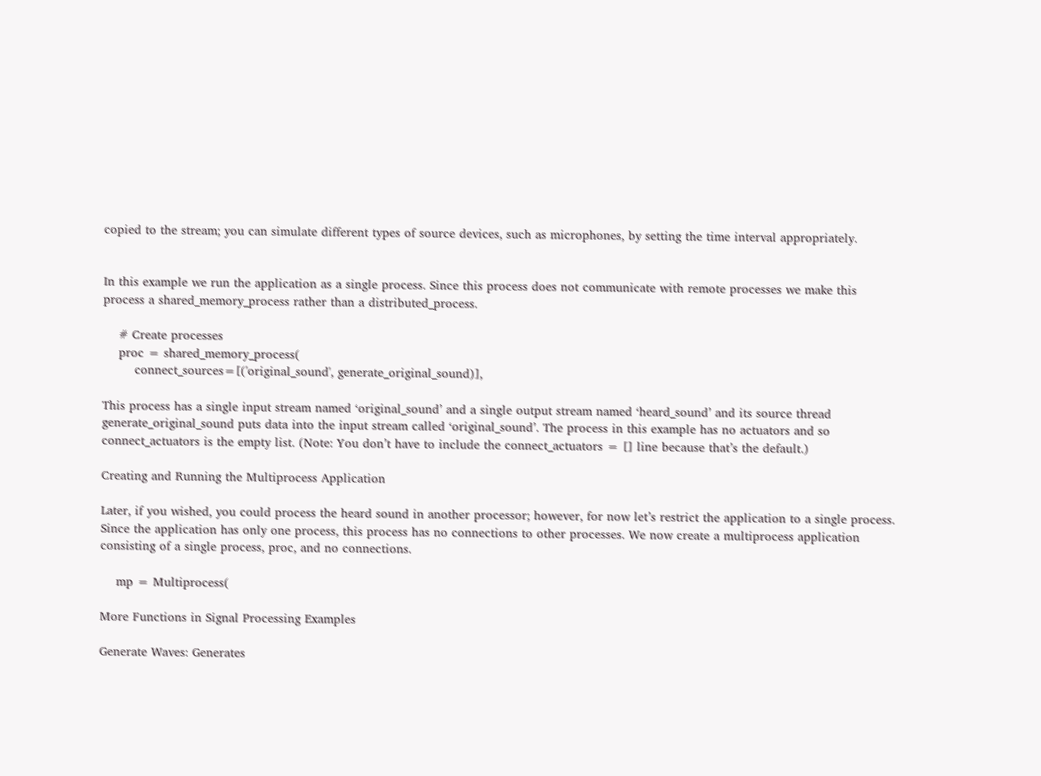copied to the stream; you can simulate different types of source devices, such as microphones, by setting the time interval appropriately.


In this example we run the application as a single process. Since this process does not communicate with remote processes we make this process a shared_memory_process rather than a distributed_process.

    # Create processes
    proc = shared_memory_process(
        connect_sources=[('original_sound', generate_original_sound)],

This process has a single input stream named ‘original_sound’ and a single output stream named ‘heard_sound’ and its source thread generate_original_sound puts data into the input stream called ‘original_sound’. The process in this example has no actuators and so connect_actuators is the empty list. (Note: You don’t have to include the connect_actuators = [] line because that’s the default.)

Creating and Running the Multiprocess Application

Later, if you wished, you could process the heard sound in another processor; however, for now let’s restrict the application to a single process. Since the application has only one process, this process has no connections to other processes. We now create a multiprocess application consisting of a single process, proc, and no connections.

    mp = Multiprocess(

More Functions in Signal Processing Examples

Generate Waves: Generates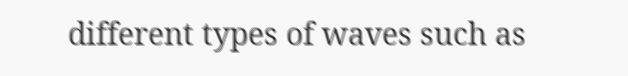different types of waves such as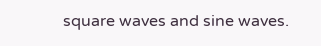square waves and sine waves.